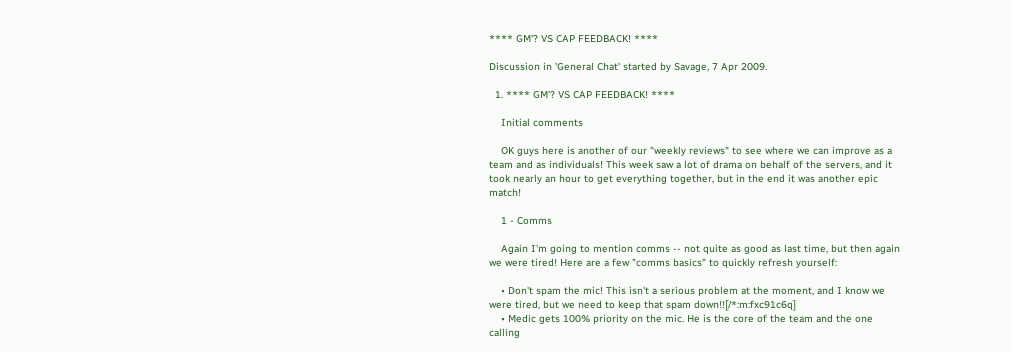**** GM'? VS CAP FEEDBACK! ****

Discussion in 'General Chat' started by Savage, 7 Apr 2009.

  1. **** GM'? VS CAP FEEDBACK! ****

    Initial comments

    OK guys here is another of our "weekly reviews" to see where we can improve as a team and as individuals! This week saw a lot of drama on behalf of the servers, and it took nearly an hour to get everything together, but in the end it was another epic match!

    1 - Comms

    Again I'm going to mention comms -- not quite as good as last time, but then again we were tired! Here are a few "comms basics" to quickly refresh yourself:

    • Don't spam the mic! This isn't a serious problem at the moment, and I know we were tired, but we need to keep that spam down!![/*:m:fxc91c6q]
    • Medic gets 100% priority on the mic. He is the core of the team and the one calling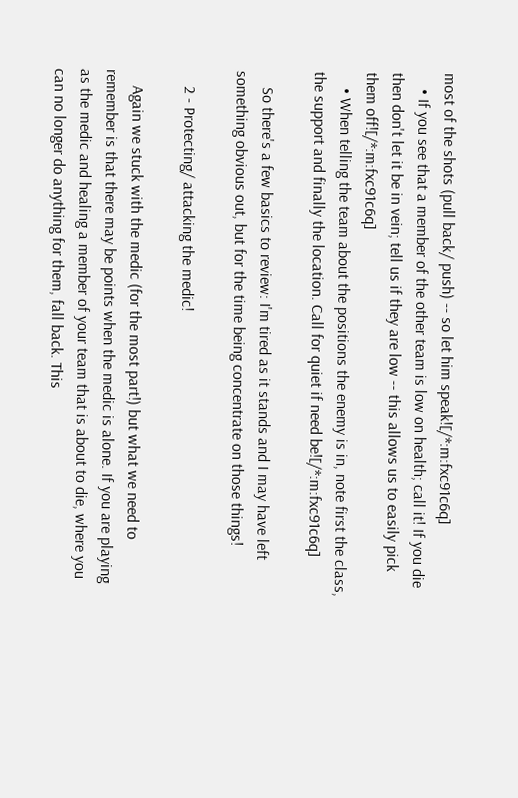most of the shots (pull back/ push) -- so let him speak![/*:m:fxc91c6q]
    • If you see that a member of the other team is low on health; call it! If you die then don't let it be in vein; tell us if they are low -- this allows us to easily pick them off![/*:m:fxc91c6q]
    • When telling the team about the positions the enemy is in, note first the class, the support and finally the location. Call for quiet if need be![/*:m:fxc91c6q]

    So there's a few basics to review: I'm tired as it stands and I may have left something obvious out, but for the time being concentrate on those things!

    2 - Protecting/ attacking the medic!

    Again we stuck with the medic (for the most part!) but what we need to remember is that there may be points when the medic is alone. If you are playing as the medic and healing a member of your team that is about to die, where you can no longer do anything for them, fall back. This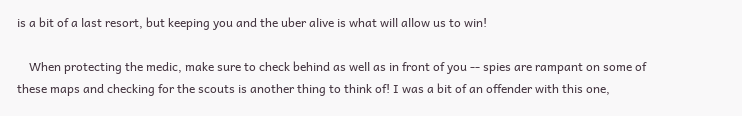is a bit of a last resort, but keeping you and the uber alive is what will allow us to win!

    When protecting the medic, make sure to check behind as well as in front of you -- spies are rampant on some of these maps and checking for the scouts is another thing to think of! I was a bit of an offender with this one,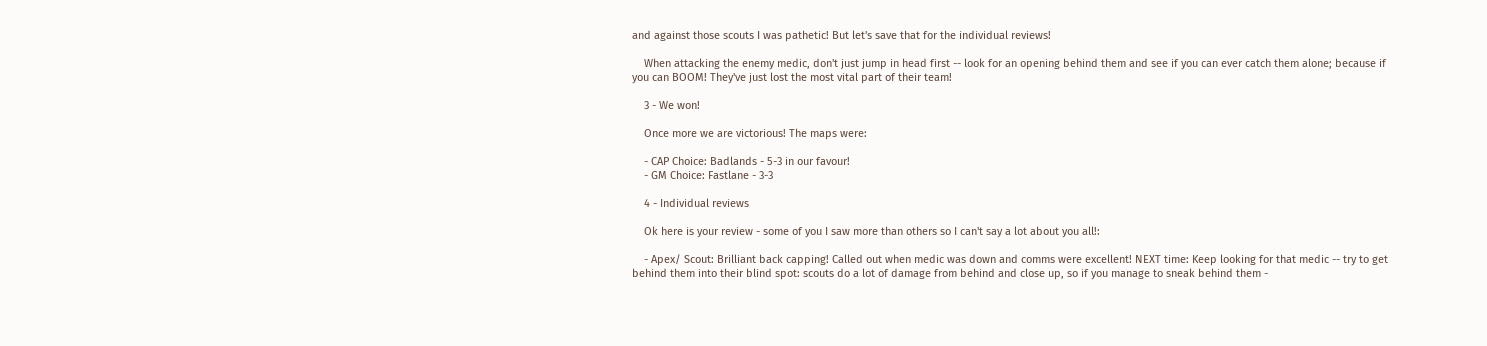and against those scouts I was pathetic! But let's save that for the individual reviews!

    When attacking the enemy medic, don't just jump in head first -- look for an opening behind them and see if you can ever catch them alone; because if you can BOOM! They've just lost the most vital part of their team!

    3 - We won!

    Once more we are victorious! The maps were:

    - CAP Choice: Badlands - 5-3 in our favour!
    - GM Choice: Fastlane - 3-3

    4 - Individual reviews

    Ok here is your review - some of you I saw more than others so I can't say a lot about you all!:

    - Apex/ Scout: Brilliant back capping! Called out when medic was down and comms were excellent! NEXT time: Keep looking for that medic -- try to get behind them into their blind spot: scouts do a lot of damage from behind and close up, so if you manage to sneak behind them -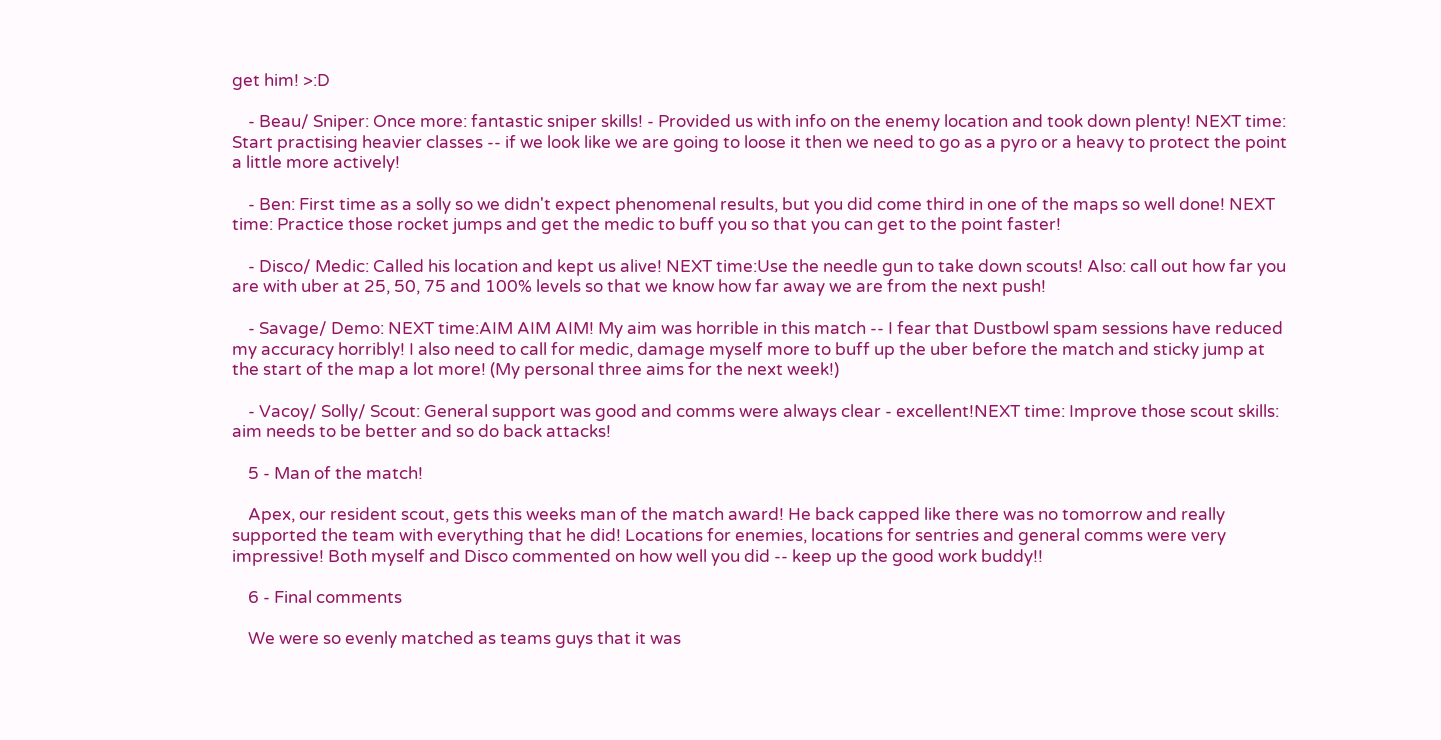get him! >:D

    - Beau/ Sniper: Once more: fantastic sniper skills! - Provided us with info on the enemy location and took down plenty! NEXT time: Start practising heavier classes -- if we look like we are going to loose it then we need to go as a pyro or a heavy to protect the point a little more actively!

    - Ben: First time as a solly so we didn't expect phenomenal results, but you did come third in one of the maps so well done! NEXT time: Practice those rocket jumps and get the medic to buff you so that you can get to the point faster!

    - Disco/ Medic: Called his location and kept us alive! NEXT time:Use the needle gun to take down scouts! Also: call out how far you are with uber at 25, 50, 75 and 100% levels so that we know how far away we are from the next push!

    - Savage/ Demo: NEXT time:AIM AIM AIM! My aim was horrible in this match -- I fear that Dustbowl spam sessions have reduced my accuracy horribly! I also need to call for medic, damage myself more to buff up the uber before the match and sticky jump at the start of the map a lot more! (My personal three aims for the next week!)

    - Vacoy/ Solly/ Scout: General support was good and comms were always clear - excellent!NEXT time: Improve those scout skills: aim needs to be better and so do back attacks!

    5 - Man of the match!

    Apex, our resident scout, gets this weeks man of the match award! He back capped like there was no tomorrow and really supported the team with everything that he did! Locations for enemies, locations for sentries and general comms were very impressive! Both myself and Disco commented on how well you did -- keep up the good work buddy!!

    6 - Final comments

    We were so evenly matched as teams guys that it was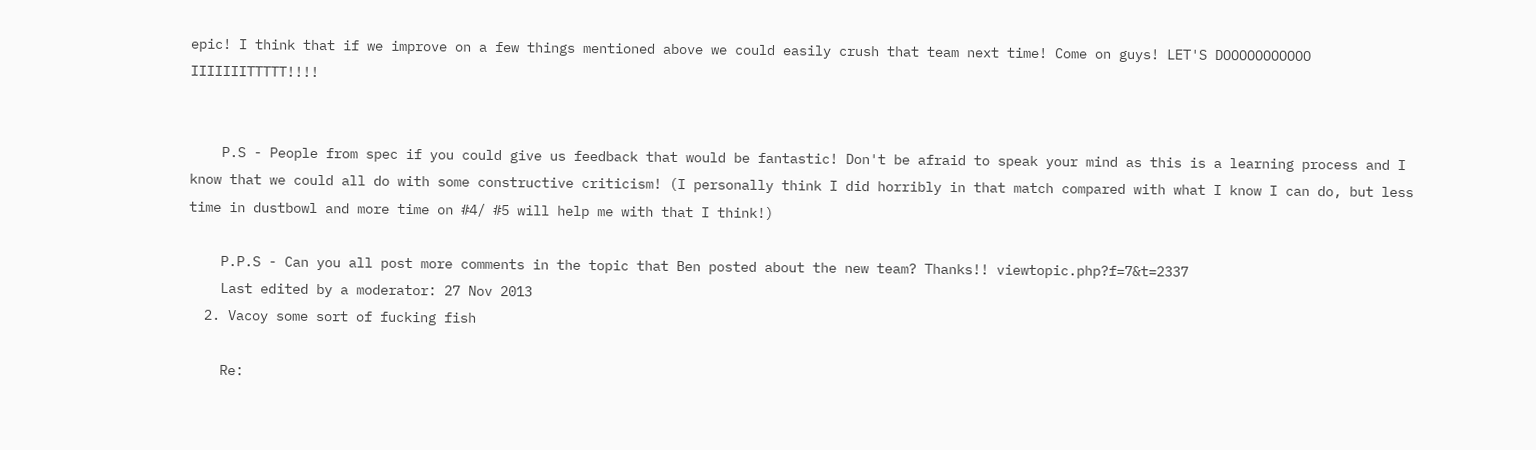epic! I think that if we improve on a few things mentioned above we could easily crush that team next time! Come on guys! LET'S DOOOOOOOOOOO IIIIIIITTTTT!!!!


    P.S - People from spec if you could give us feedback that would be fantastic! Don't be afraid to speak your mind as this is a learning process and I know that we could all do with some constructive criticism! (I personally think I did horribly in that match compared with what I know I can do, but less time in dustbowl and more time on #4/ #5 will help me with that I think!)

    P.P.S - Can you all post more comments in the topic that Ben posted about the new team? Thanks!! viewtopic.php?f=7&t=2337
    Last edited by a moderator: 27 Nov 2013
  2. Vacoy some sort of fucking fish

    Re: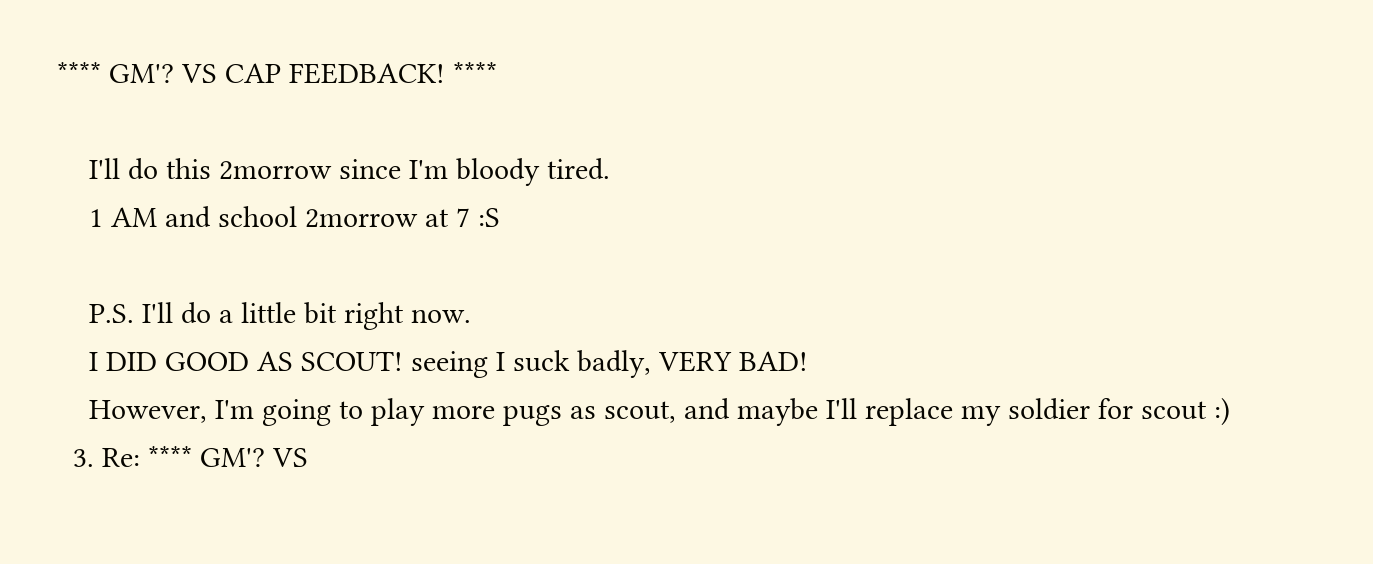**** GM'? VS CAP FEEDBACK! ****

    I'll do this 2morrow since I'm bloody tired.
    1 AM and school 2morrow at 7 :S

    P.S. I'll do a little bit right now.
    I DID GOOD AS SCOUT! seeing I suck badly, VERY BAD!
    However, I'm going to play more pugs as scout, and maybe I'll replace my soldier for scout :)
  3. Re: **** GM'? VS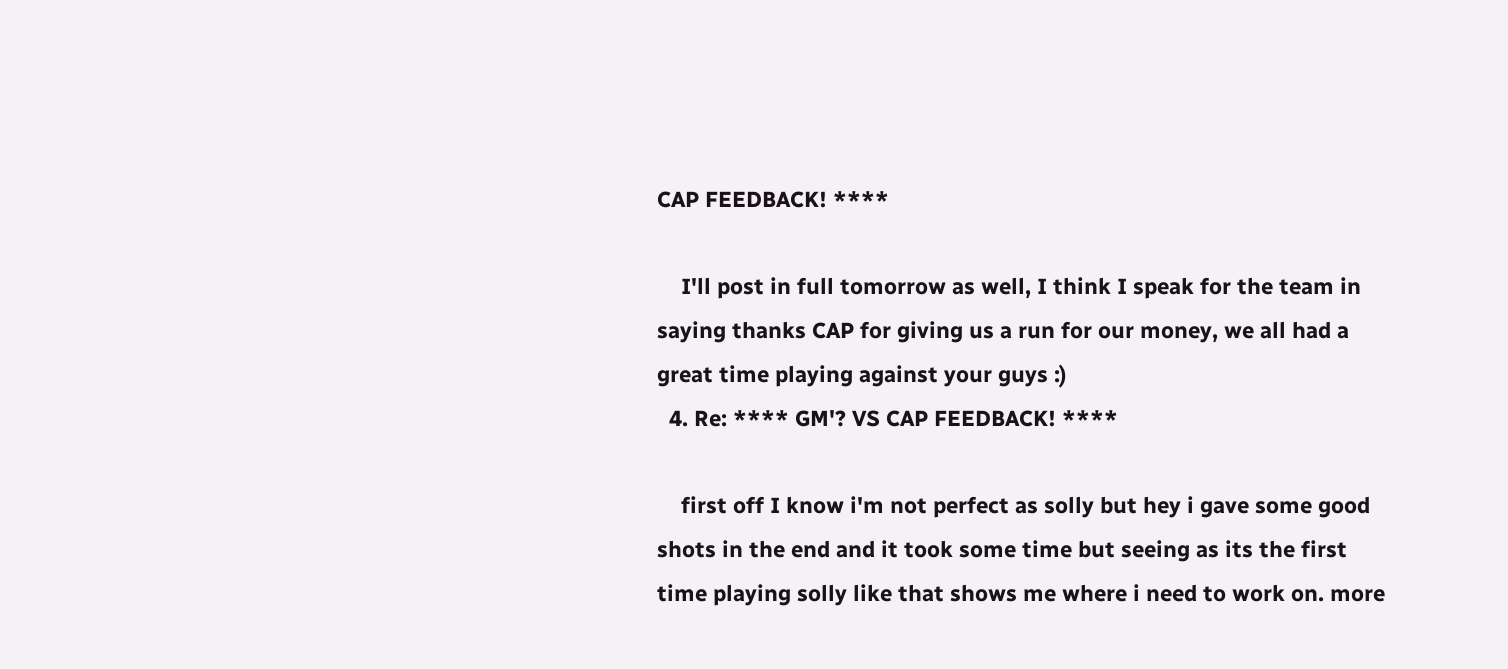CAP FEEDBACK! ****

    I'll post in full tomorrow as well, I think I speak for the team in saying thanks CAP for giving us a run for our money, we all had a great time playing against your guys :)
  4. Re: **** GM'? VS CAP FEEDBACK! ****

    first off I know i'm not perfect as solly but hey i gave some good shots in the end and it took some time but seeing as its the first time playing solly like that shows me where i need to work on. more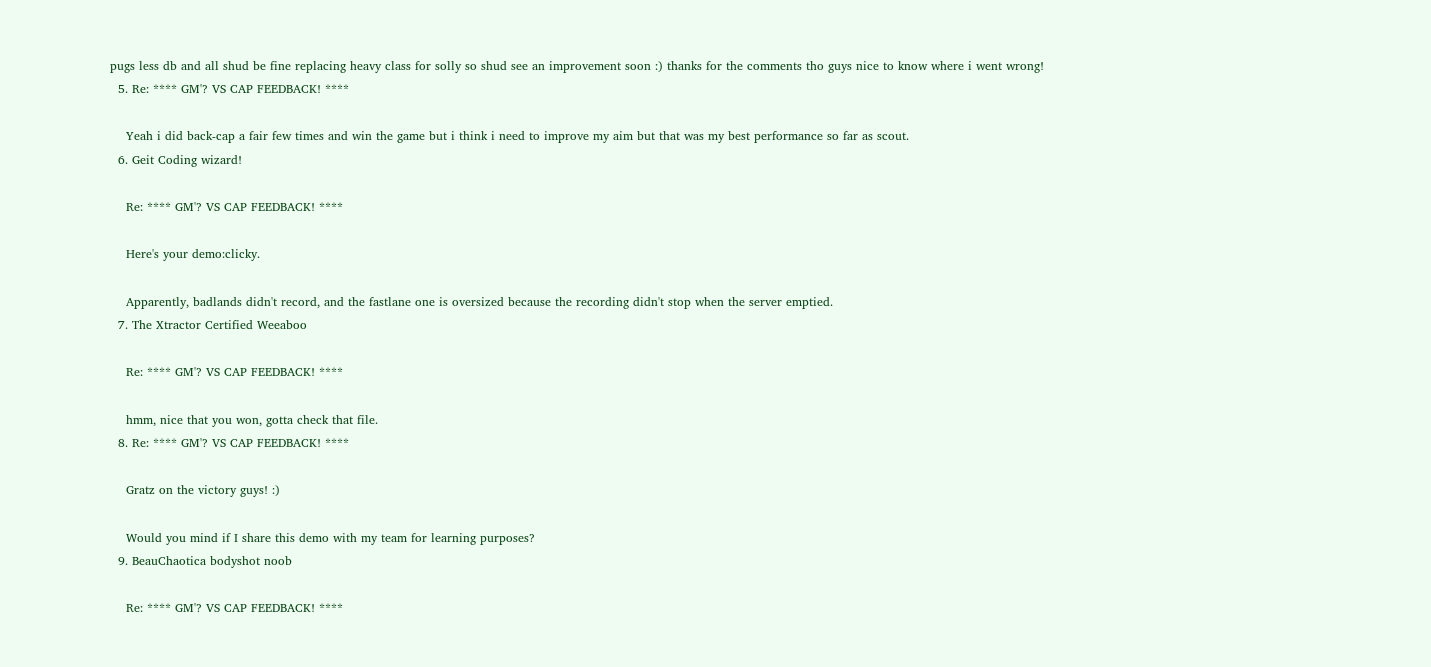pugs less db and all shud be fine replacing heavy class for solly so shud see an improvement soon :) thanks for the comments tho guys nice to know where i went wrong!
  5. Re: **** GM'? VS CAP FEEDBACK! ****

    Yeah i did back-cap a fair few times and win the game but i think i need to improve my aim but that was my best performance so far as scout.
  6. Geit Coding wizard!

    Re: **** GM'? VS CAP FEEDBACK! ****

    Here's your demo:clicky.

    Apparently, badlands didn't record, and the fastlane one is oversized because the recording didn't stop when the server emptied.
  7. The Xtractor Certified Weeaboo

    Re: **** GM'? VS CAP FEEDBACK! ****

    hmm, nice that you won, gotta check that file.
  8. Re: **** GM'? VS CAP FEEDBACK! ****

    Gratz on the victory guys! :)

    Would you mind if I share this demo with my team for learning purposes?
  9. BeauChaotica bodyshot noob

    Re: **** GM'? VS CAP FEEDBACK! ****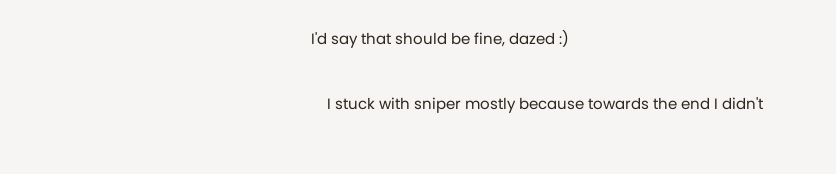I'd say that should be fine, dazed :)

    I stuck with sniper mostly because towards the end I didn't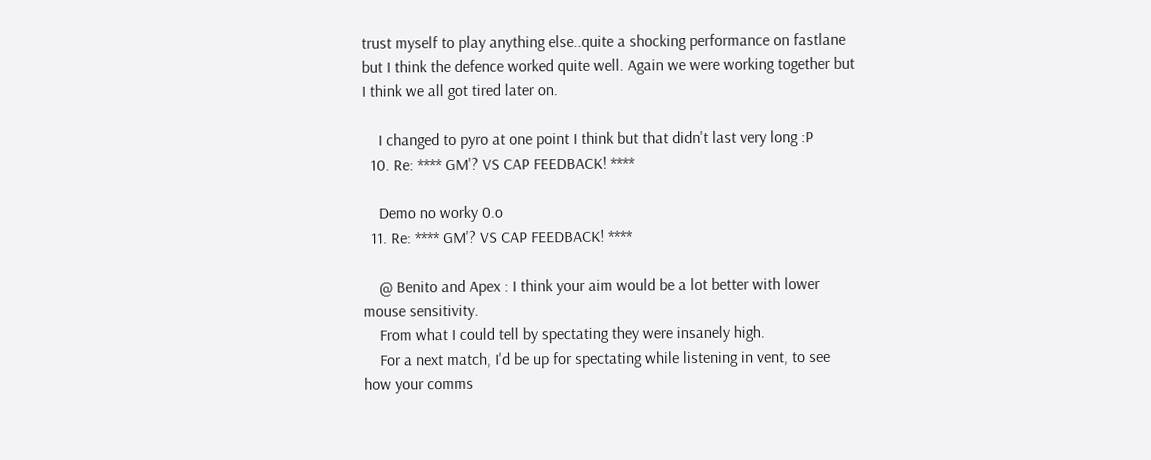trust myself to play anything else..quite a shocking performance on fastlane but I think the defence worked quite well. Again we were working together but I think we all got tired later on.

    I changed to pyro at one point I think but that didn't last very long :P
  10. Re: **** GM'? VS CAP FEEDBACK! ****

    Demo no worky 0.o
  11. Re: **** GM'? VS CAP FEEDBACK! ****

    @ Benito and Apex : I think your aim would be a lot better with lower mouse sensitivity.
    From what I could tell by spectating they were insanely high.
    For a next match, I'd be up for spectating while listening in vent, to see how your comms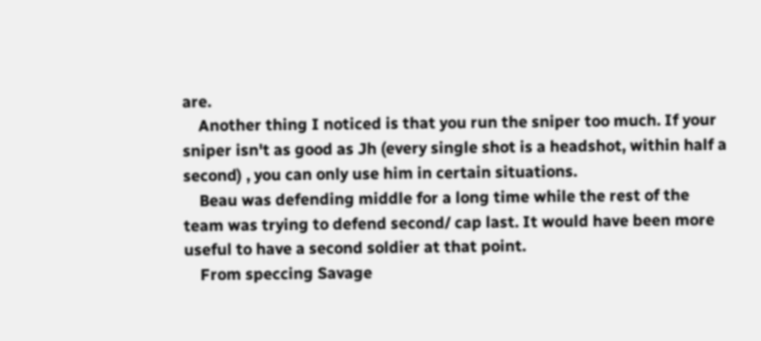are.
    Another thing I noticed is that you run the sniper too much. If your sniper isn't as good as Jh (every single shot is a headshot, within half a second) , you can only use him in certain situations.
    Beau was defending middle for a long time while the rest of the team was trying to defend second/ cap last. It would have been more useful to have a second soldier at that point.
    From speccing Savage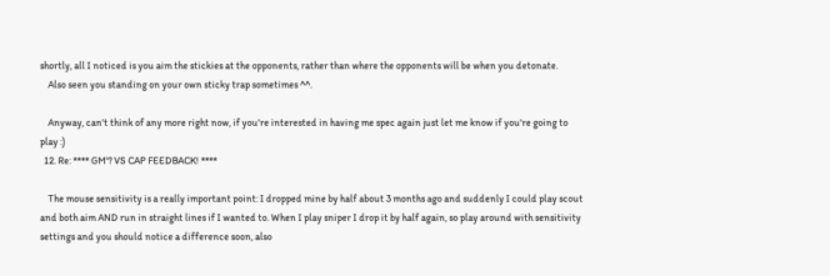shortly, all I noticed is you aim the stickies at the opponents, rather than where the opponents will be when you detonate.
    Also seen you standing on your own sticky trap sometimes ^^.

    Anyway, can't think of any more right now, if you're interested in having me spec again just let me know if you're going to play :)
  12. Re: **** GM'? VS CAP FEEDBACK! ****

    The mouse sensitivity is a really important point: I dropped mine by half about 3 months ago and suddenly I could play scout and both aim AND run in straight lines if I wanted to. When I play sniper I drop it by half again, so play around with sensitivity settings and you should notice a difference soon, also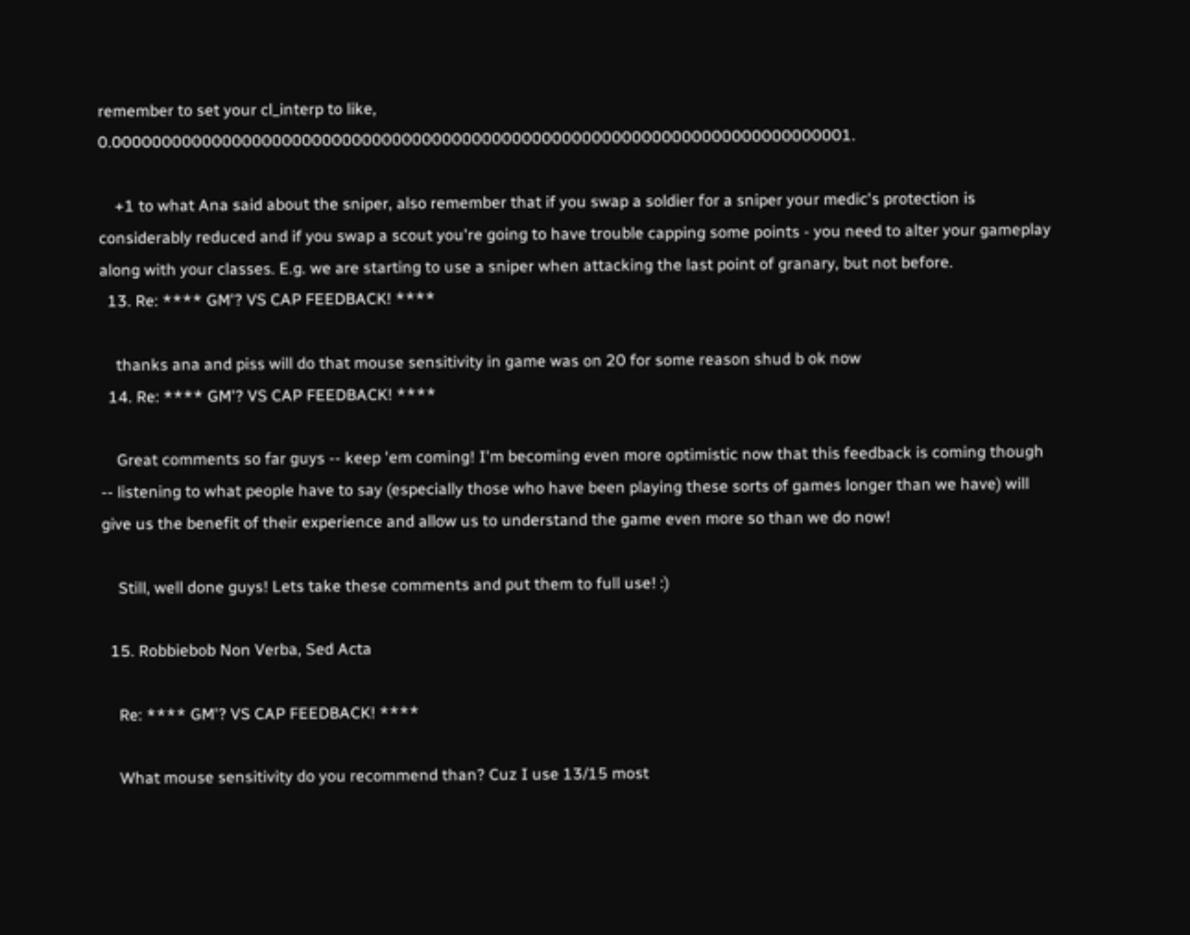remember to set your cl_interp to like, 0.00000000000000000000000000000000000000000000000000000000000000000000000001.

    +1 to what Ana said about the sniper, also remember that if you swap a soldier for a sniper your medic's protection is considerably reduced and if you swap a scout you're going to have trouble capping some points - you need to alter your gameplay along with your classes. E.g. we are starting to use a sniper when attacking the last point of granary, but not before.
  13. Re: **** GM'? VS CAP FEEDBACK! ****

    thanks ana and piss will do that mouse sensitivity in game was on 20 for some reason shud b ok now
  14. Re: **** GM'? VS CAP FEEDBACK! ****

    Great comments so far guys -- keep 'em coming! I'm becoming even more optimistic now that this feedback is coming though -- listening to what people have to say (especially those who have been playing these sorts of games longer than we have) will give us the benefit of their experience and allow us to understand the game even more so than we do now!

    Still, well done guys! Lets take these comments and put them to full use! :)

  15. Robbiebob Non Verba, Sed Acta

    Re: **** GM'? VS CAP FEEDBACK! ****

    What mouse sensitivity do you recommend than? Cuz I use 13/15 most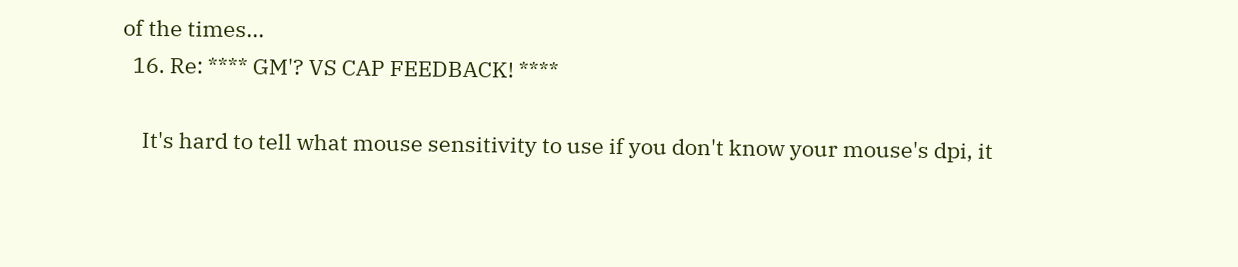of the times...
  16. Re: **** GM'? VS CAP FEEDBACK! ****

    It's hard to tell what mouse sensitivity to use if you don't know your mouse's dpi, it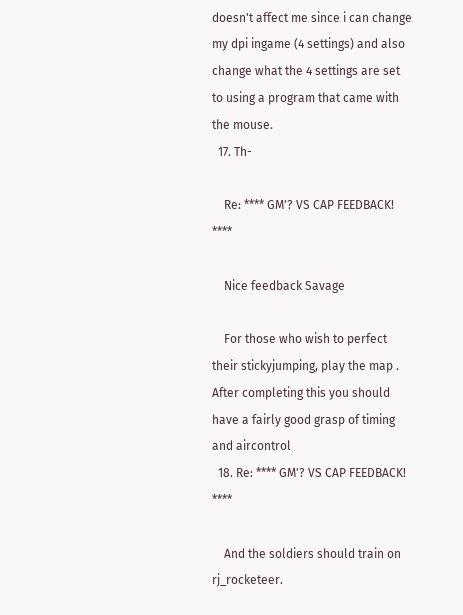doesn't affect me since i can change my dpi ingame (4 settings) and also change what the 4 settings are set to using a program that came with the mouse.
  17. Th-

    Re: **** GM'? VS CAP FEEDBACK! ****

    Nice feedback Savage

    For those who wish to perfect their stickyjumping, play the map . After completing this you should have a fairly good grasp of timing and aircontrol
  18. Re: **** GM'? VS CAP FEEDBACK! ****

    And the soldiers should train on rj_rocketeer.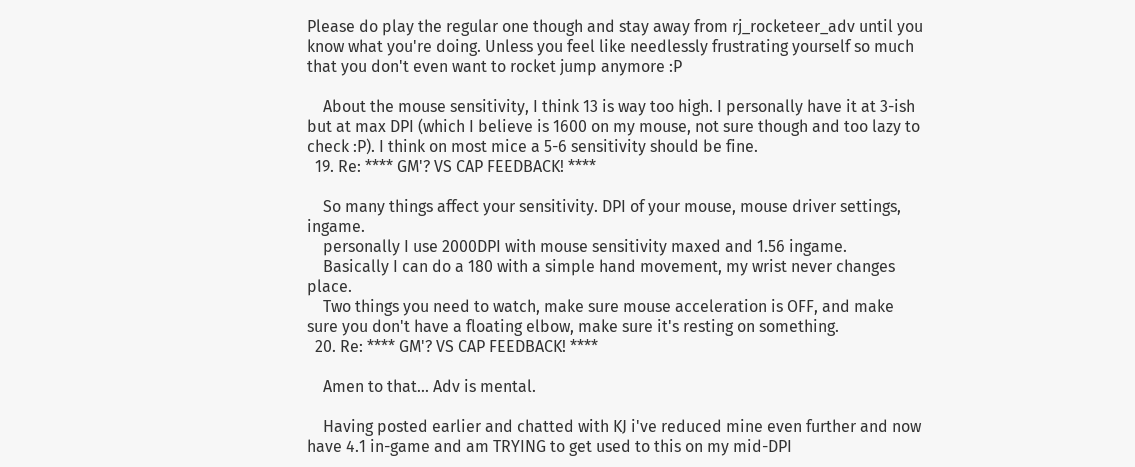Please do play the regular one though and stay away from rj_rocketeer_adv until you know what you're doing. Unless you feel like needlessly frustrating yourself so much that you don't even want to rocket jump anymore :P

    About the mouse sensitivity, I think 13 is way too high. I personally have it at 3-ish but at max DPI (which I believe is 1600 on my mouse, not sure though and too lazy to check :P). I think on most mice a 5-6 sensitivity should be fine.
  19. Re: **** GM'? VS CAP FEEDBACK! ****

    So many things affect your sensitivity. DPI of your mouse, mouse driver settings, ingame.
    personally I use 2000DPI with mouse sensitivity maxed and 1.56 ingame.
    Basically I can do a 180 with a simple hand movement, my wrist never changes place.
    Two things you need to watch, make sure mouse acceleration is OFF, and make sure you don't have a floating elbow, make sure it's resting on something.
  20. Re: **** GM'? VS CAP FEEDBACK! ****

    Amen to that... Adv is mental.

    Having posted earlier and chatted with KJ i've reduced mine even further and now have 4.1 in-game and am TRYING to get used to this on my mid-DPI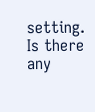setting. Is there any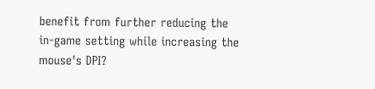benefit from further reducing the in-game setting while increasing the mouse's DPI?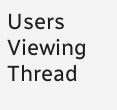Users Viewing Thread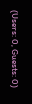(Users: 0, Guests: 0)